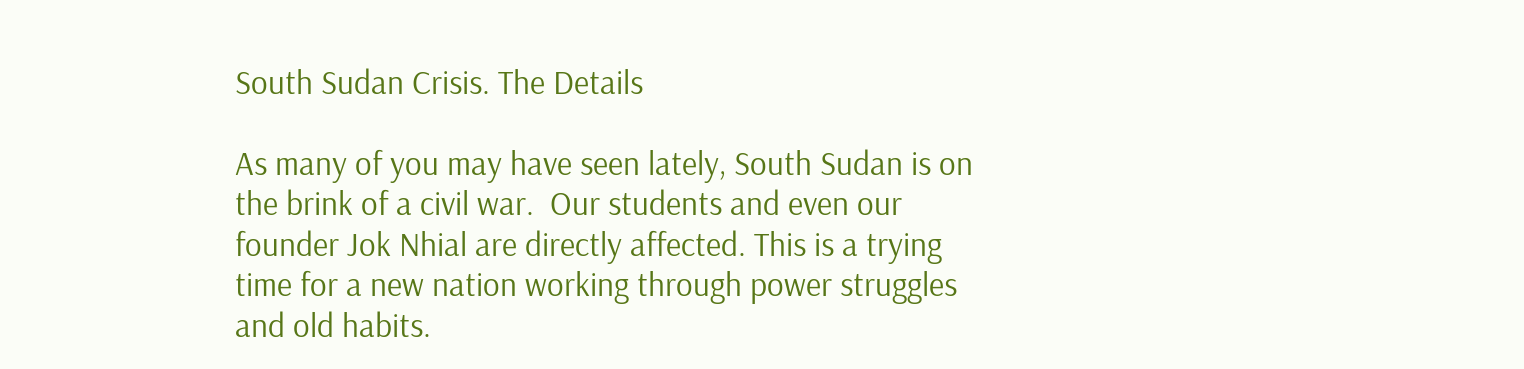South Sudan Crisis. The Details

As many of you may have seen lately, South Sudan is on the brink of a civil war.  Our students and even our founder Jok Nhial are directly affected. This is a trying time for a new nation working through power struggles and old habits.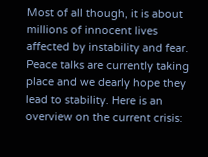Most of all though, it is about millions of innocent lives affected by instability and fear. Peace talks are currently taking place and we dearly hope they lead to stability. Here is an overview on the current crisis: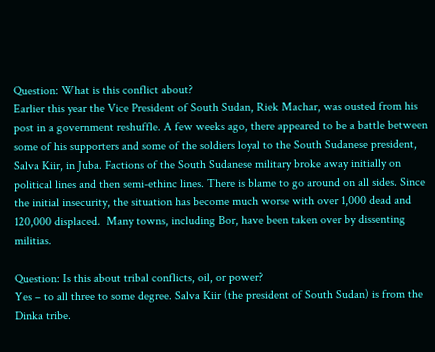Question: What is this conflict about?
Earlier this year the Vice President of South Sudan, Riek Machar, was ousted from his post in a government reshuffle. A few weeks ago, there appeared to be a battle between some of his supporters and some of the soldiers loyal to the South Sudanese president, Salva Kiir, in Juba. Factions of the South Sudanese military broke away initially on political lines and then semi-ethinc lines. There is blame to go around on all sides. Since the initial insecurity, the situation has become much worse with over 1,000 dead and 120,000 displaced.  Many towns, including Bor, have been taken over by dissenting militias.

Question: Is this about tribal conflicts, oil, or power?
Yes – to all three to some degree. Salva Kiir (the president of South Sudan) is from the Dinka tribe.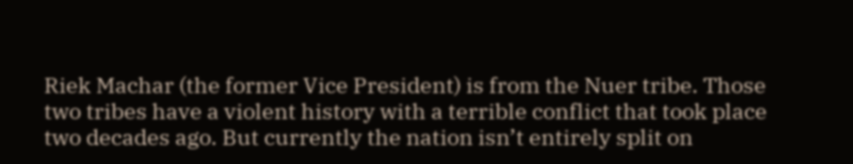Riek Machar (the former Vice President) is from the Nuer tribe. Those two tribes have a violent history with a terrible conflict that took place two decades ago. But currently the nation isn’t entirely split on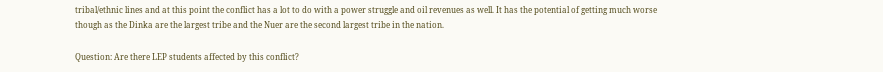tribal/ethnic lines and at this point the conflict has a lot to do with a power struggle and oil revenues as well. It has the potential of getting much worse though as the Dinka are the largest tribe and the Nuer are the second largest tribe in the nation.

Question: Are there LEP students affected by this conflict?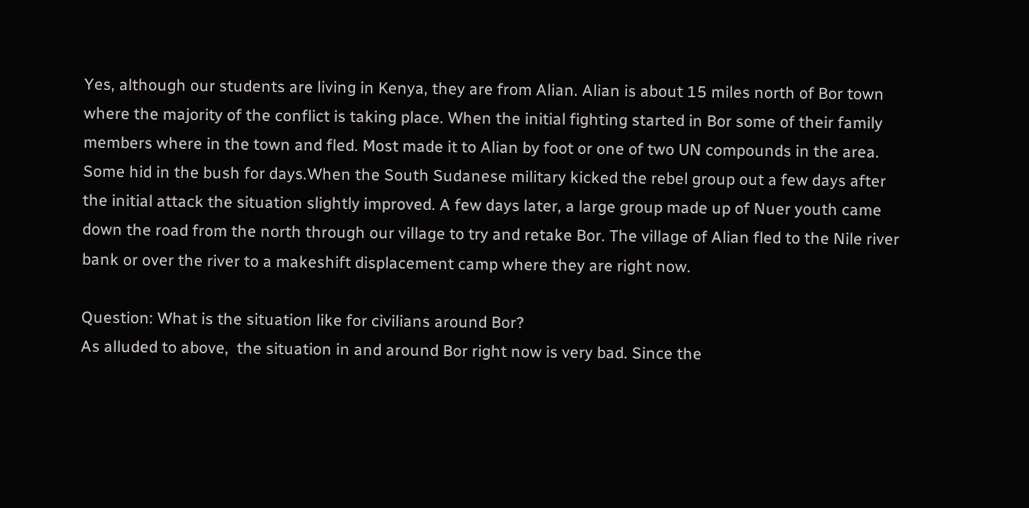Yes, although our students are living in Kenya, they are from Alian. Alian is about 15 miles north of Bor town where the majority of the conflict is taking place. When the initial fighting started in Bor some of their family members where in the town and fled. Most made it to Alian by foot or one of two UN compounds in the area. Some hid in the bush for days.When the South Sudanese military kicked the rebel group out a few days after the initial attack the situation slightly improved. A few days later, a large group made up of Nuer youth came down the road from the north through our village to try and retake Bor. The village of Alian fled to the Nile river bank or over the river to a makeshift displacement camp where they are right now.

Question: What is the situation like for civilians around Bor?
As alluded to above,  the situation in and around Bor right now is very bad. Since the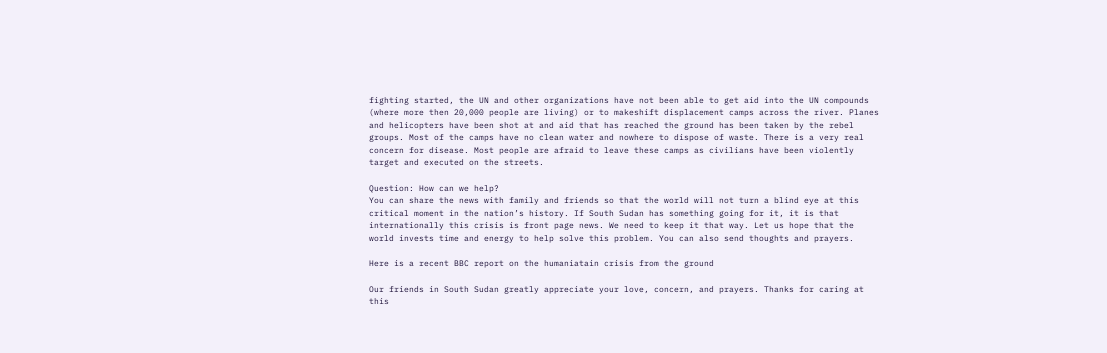fighting started, the UN and other organizations have not been able to get aid into the UN compounds (where more then 20,000 people are living) or to makeshift displacement camps across the river. Planes and helicopters have been shot at and aid that has reached the ground has been taken by the rebel groups. Most of the camps have no clean water and nowhere to dispose of waste. There is a very real concern for disease. Most people are afraid to leave these camps as civilians have been violently target and executed on the streets.

Question: How can we help?
You can share the news with family and friends so that the world will not turn a blind eye at this critical moment in the nation’s history. If South Sudan has something going for it, it is that internationally this crisis is front page news. We need to keep it that way. Let us hope that the world invests time and energy to help solve this problem. You can also send thoughts and prayers.

Here is a recent BBC report on the humaniatain crisis from the ground

Our friends in South Sudan greatly appreciate your love, concern, and prayers. Thanks for caring at this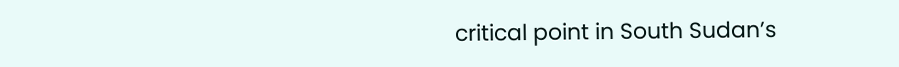critical point in South Sudan’s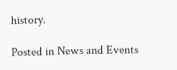history.

Posted in News and Events